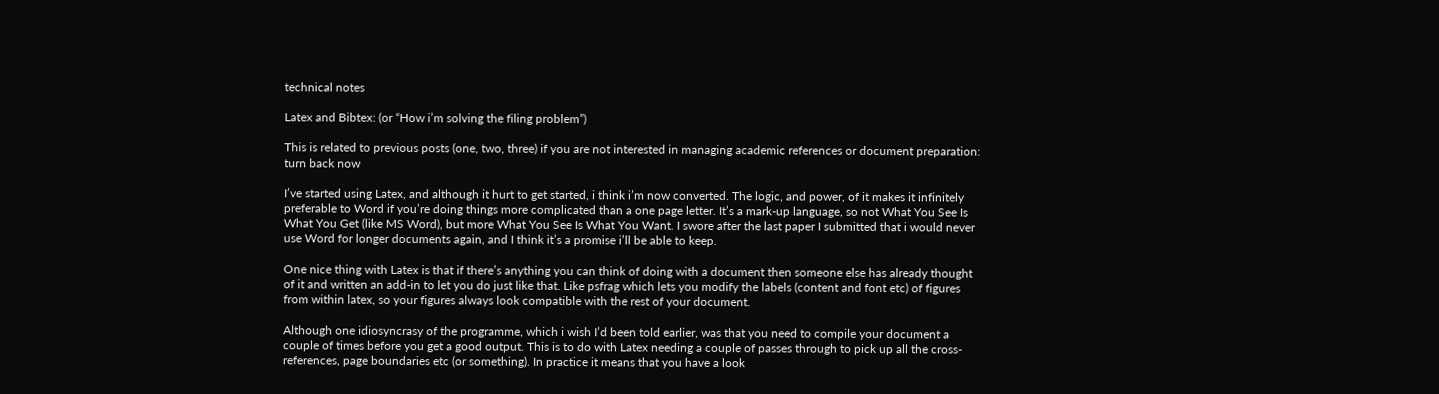technical notes

Latex and Bibtex: (or “How i’m solving the filing problem”)

This is related to previous posts (one, two, three) if you are not interested in managing academic references or document preparation: turn back now

I’ve started using Latex, and although it hurt to get started, i think i’m now converted. The logic, and power, of it makes it infinitely preferable to Word if you’re doing things more complicated than a one page letter. It’s a mark-up language, so not What You See Is What You Get (like MS Word), but more What You See Is What You Want. I swore after the last paper I submitted that i would never use Word for longer documents again, and I think it’s a promise i’ll be able to keep.

One nice thing with Latex is that if there’s anything you can think of doing with a document then someone else has already thought of it and written an add-in to let you do just like that. Like psfrag which lets you modify the labels (content and font etc) of figures from within latex, so your figures always look compatible with the rest of your document.

Although one idiosyncrasy of the programme, which i wish I’d been told earlier, was that you need to compile your document a couple of times before you get a good output. This is to do with Latex needing a couple of passes through to pick up all the cross-references, page boundaries etc (or something). In practice it means that you have a look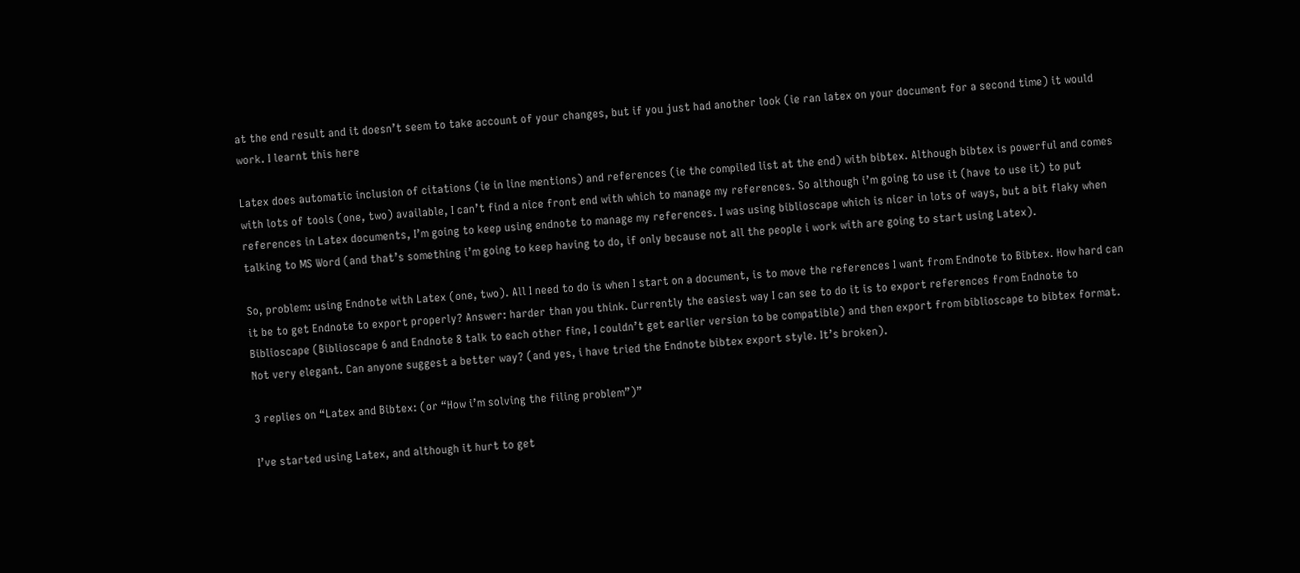at the end result and it doesn’t seem to take account of your changes, but if you just had another look (ie ran latex on your document for a second time) it would work. I learnt this here

Latex does automatic inclusion of citations (ie in line mentions) and references (ie the compiled list at the end) with bibtex. Although bibtex is powerful and comes with lots of tools (one, two) available, I can’t find a nice front end with which to manage my references. So although i’m going to use it (have to use it) to put references in Latex documents, I’m going to keep using endnote to manage my references. I was using biblioscape which is nicer in lots of ways, but a bit flaky when talking to MS Word (and that’s something i’m going to keep having to do, if only because not all the people i work with are going to start using Latex).

So, problem: using Endnote with Latex (one, two). All I need to do is when I start on a document, is to move the references I want from Endnote to Bibtex. How hard can it be to get Endnote to export properly? Answer: harder than you think. Currently the easiest way I can see to do it is to export references from Endnote to Biblioscape (Biblioscape 6 and Endnote 8 talk to each other fine, I couldn’t get earlier version to be compatible) and then export from biblioscape to bibtex format. Not very elegant. Can anyone suggest a better way? (and yes, i have tried the Endnote bibtex export style. It’s broken).

3 replies on “Latex and Bibtex: (or “How i’m solving the filing problem”)”

I’ve started using Latex, and although it hurt to get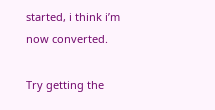started, i think i’m now converted.

Try getting the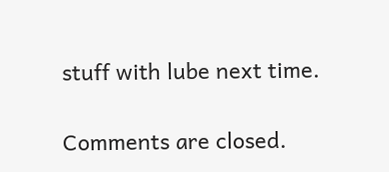stuff with lube next time.

Comments are closed.